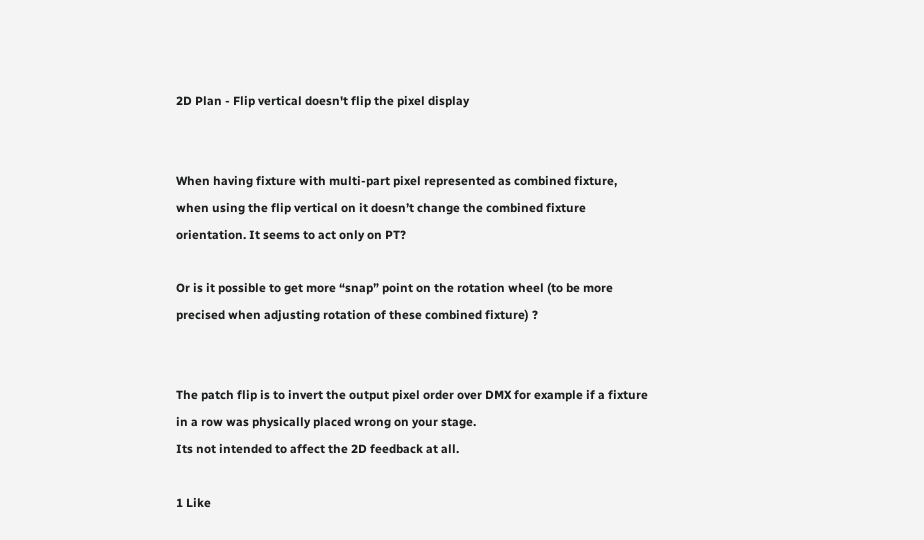2D Plan - Flip vertical doesn't flip the pixel display


When having fixture with multi-part pixel represented as combined fixture, when using the flip vertical on it doesn’t change the combined fixture orientation. It seems to act only on PT?

Or is it possible to get more “snap” point on the rotation wheel (to be more precised when adjusting rotation of these combined fixture) ?


The patch flip is to invert the output pixel order over DMX for example if a fixture in a row was physically placed wrong on your stage.
Its not intended to affect the 2D feedback at all.

1 Like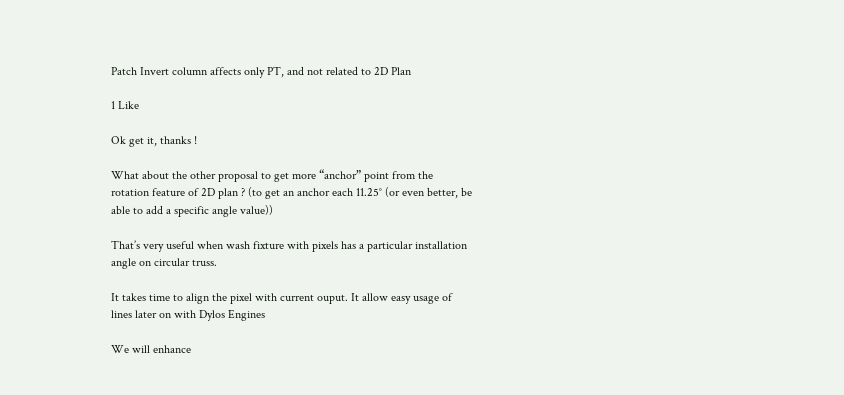Patch Invert column affects only PT, and not related to 2D Plan

1 Like

Ok get it, thanks !

What about the other proposal to get more “anchor” point from the rotation feature of 2D plan ? (to get an anchor each 11.25° (or even better, be able to add a specific angle value))

That’s very useful when wash fixture with pixels has a particular installation angle on circular truss.

It takes time to align the pixel with current ouput. It allow easy usage of lines later on with Dylos Engines

We will enhance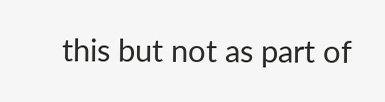this but not as part of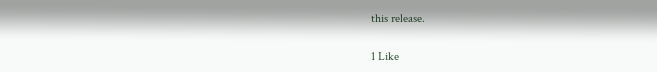this release.

1 Like